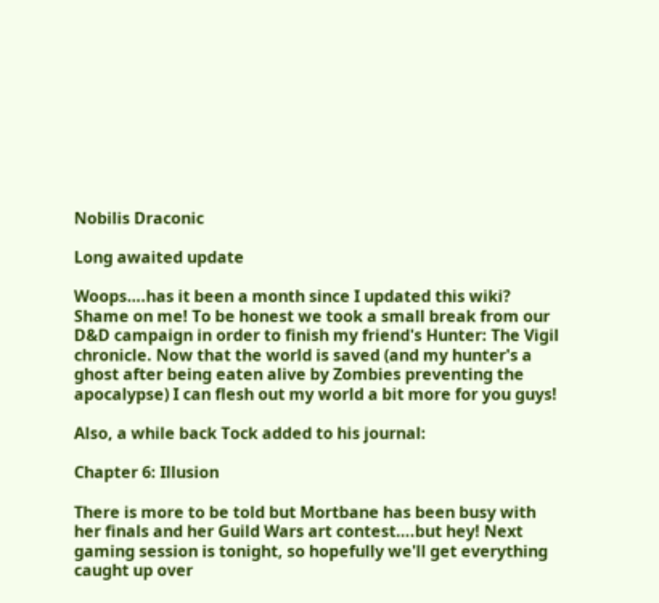Nobilis Draconic

Long awaited update

Woops….has it been a month since I updated this wiki? Shame on me! To be honest we took a small break from our D&D campaign in order to finish my friend's Hunter: The Vigil chronicle. Now that the world is saved (and my hunter's a ghost after being eaten alive by Zombies preventing the apocalypse) I can flesh out my world a bit more for you guys!

Also, a while back Tock added to his journal:

Chapter 6: Illusion

There is more to be told but Mortbane has been busy with her finals and her Guild Wars art contest….but hey! Next gaming session is tonight, so hopefully we'll get everything caught up over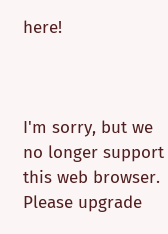here!



I'm sorry, but we no longer support this web browser. Please upgrade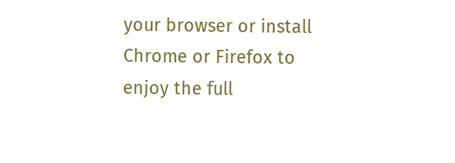your browser or install Chrome or Firefox to enjoy the full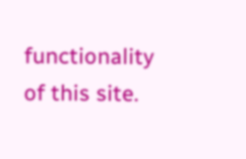functionality of this site.